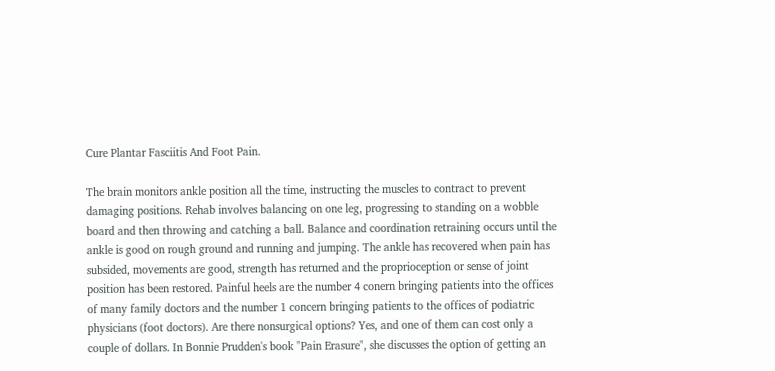Cure Plantar Fasciitis And Foot Pain.

The brain monitors ankle position all the time, instructing the muscles to contract to prevent damaging positions. Rehab involves balancing on one leg, progressing to standing on a wobble board and then throwing and catching a ball. Balance and coordination retraining occurs until the ankle is good on rough ground and running and jumping. The ankle has recovered when pain has subsided, movements are good, strength has returned and the proprioception or sense of joint position has been restored. Painful heels are the number 4 conern bringing patients into the offices of many family doctors and the number 1 concern bringing patients to the offices of podiatric physicians (foot doctors). Are there nonsurgical options? Yes, and one of them can cost only a couple of dollars. In Bonnie Prudden's book "Pain Erasure", she discusses the option of getting an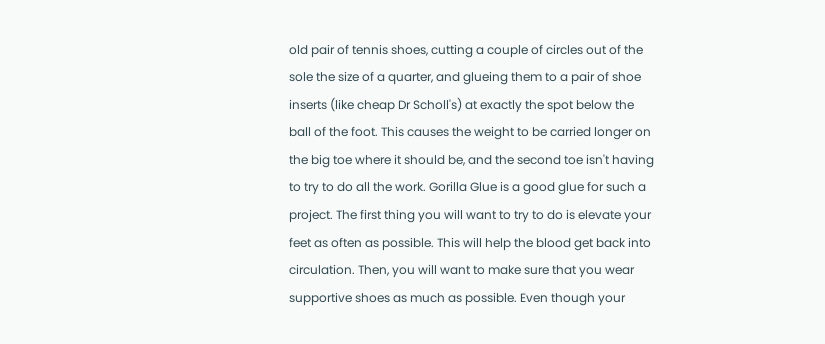old pair of tennis shoes, cutting a couple of circles out of the sole the size of a quarter, and glueing them to a pair of shoe inserts (like cheap Dr Scholl's) at exactly the spot below the ball of the foot. This causes the weight to be carried longer on the big toe where it should be, and the second toe isn't having to try to do all the work. Gorilla Glue is a good glue for such a project. The first thing you will want to try to do is elevate your feet as often as possible. This will help the blood get back into circulation. Then, you will want to make sure that you wear supportive shoes as much as possible. Even though your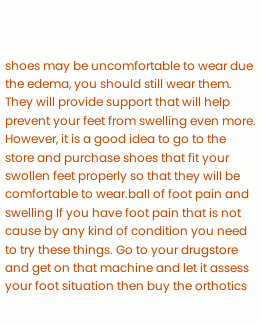shoes may be uncomfortable to wear due the edema, you should still wear them. They will provide support that will help prevent your feet from swelling even more. However, it is a good idea to go to the store and purchase shoes that fit your swollen feet properly so that they will be comfortable to wear.ball of foot pain and swelling If you have foot pain that is not cause by any kind of condition you need to try these things. Go to your drugstore and get on that machine and let it assess your foot situation then buy the orthotics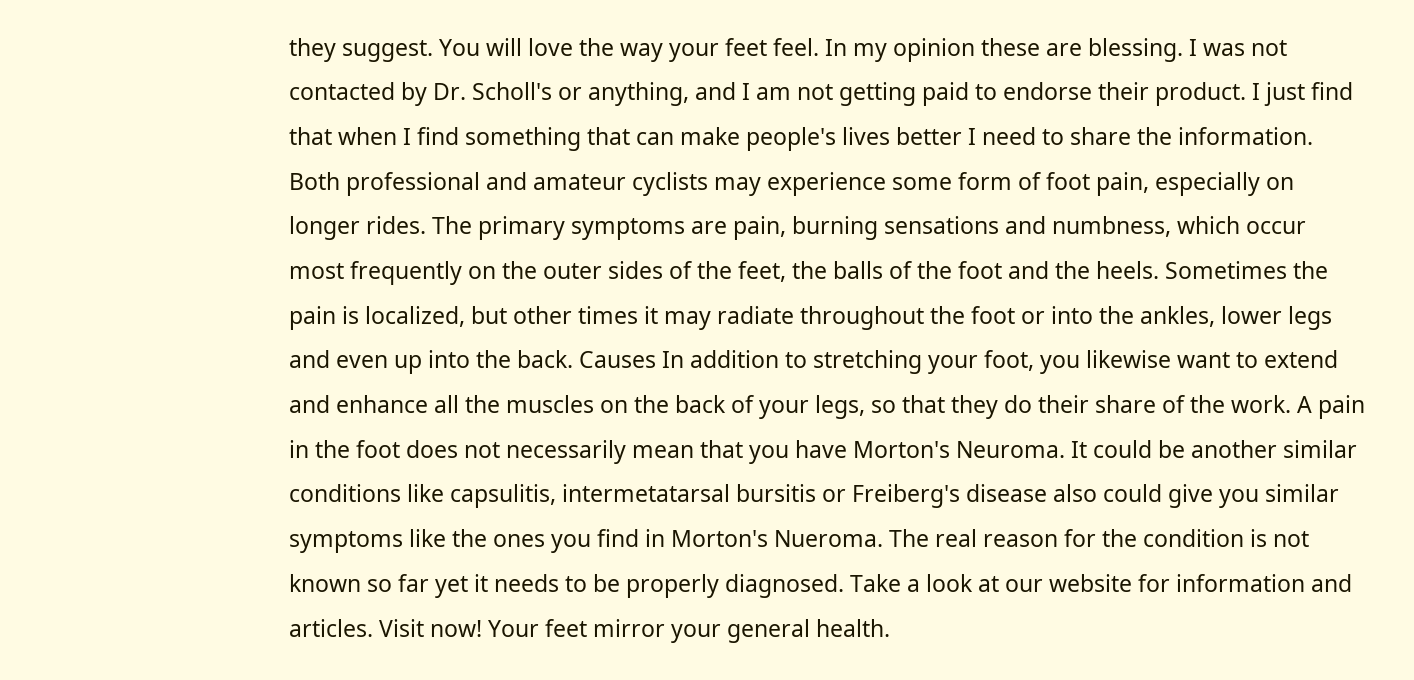they suggest. You will love the way your feet feel. In my opinion these are blessing. I was not contacted by Dr. Scholl's or anything, and I am not getting paid to endorse their product. I just find that when I find something that can make people's lives better I need to share the information. Both professional and amateur cyclists may experience some form of foot pain, especially on longer rides. The primary symptoms are pain, burning sensations and numbness, which occur most frequently on the outer sides of the feet, the balls of the foot and the heels. Sometimes the pain is localized, but other times it may radiate throughout the foot or into the ankles, lower legs and even up into the back. Causes In addition to stretching your foot, you likewise want to extend and enhance all the muscles on the back of your legs, so that they do their share of the work. A pain in the foot does not necessarily mean that you have Morton's Neuroma. It could be another similar conditions like capsulitis, intermetatarsal bursitis or Freiberg's disease also could give you similar symptoms like the ones you find in Morton's Nueroma. The real reason for the condition is not known so far yet it needs to be properly diagnosed. Take a look at our website for information and articles. Visit now! Your feet mirror your general health.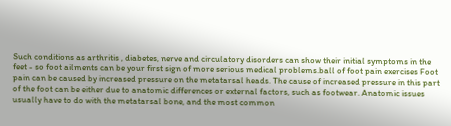Such conditions as arthritis , diabetes, nerve and circulatory disorders can show their initial symptoms in the feet - so foot ailments can be your first sign of more serious medical problems.ball of foot pain exercises Foot pain can be caused by increased pressure on the metatarsal heads. The cause of increased pressure in this part of the foot can be either due to anatomic differences or external factors, such as footwear. Anatomic issues usually have to do with the metatarsal bone, and the most common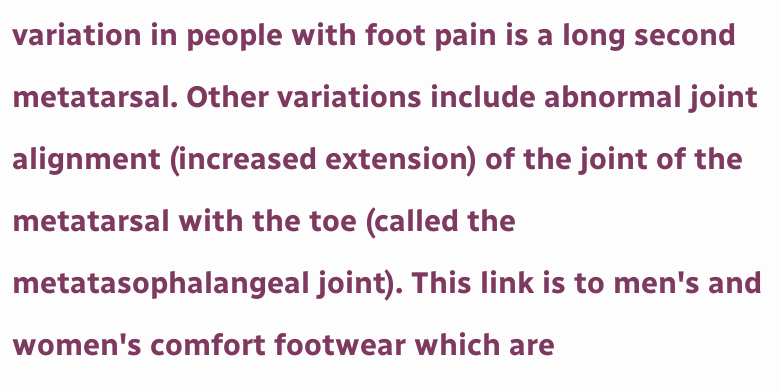variation in people with foot pain is a long second metatarsal. Other variations include abnormal joint alignment (increased extension) of the joint of the metatarsal with the toe (called the metatasophalangeal joint). This link is to men's and women's comfort footwear which are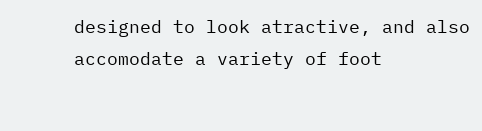designed to look atractive, and also accomodate a variety of foot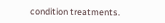condition treatments.